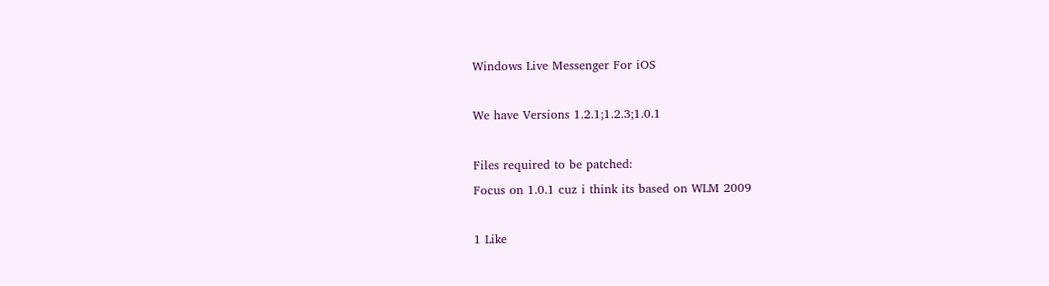Windows Live Messenger For iOS

We have Versions 1.2.1;1.2.3;1.0.1

Files required to be patched:
Focus on 1.0.1 cuz i think its based on WLM 2009

1 Like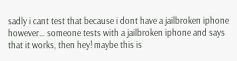sadly i cant test that because i dont have a jailbroken iphone however… someone tests with a jailbroken iphone and says that it works, then hey! maybe this is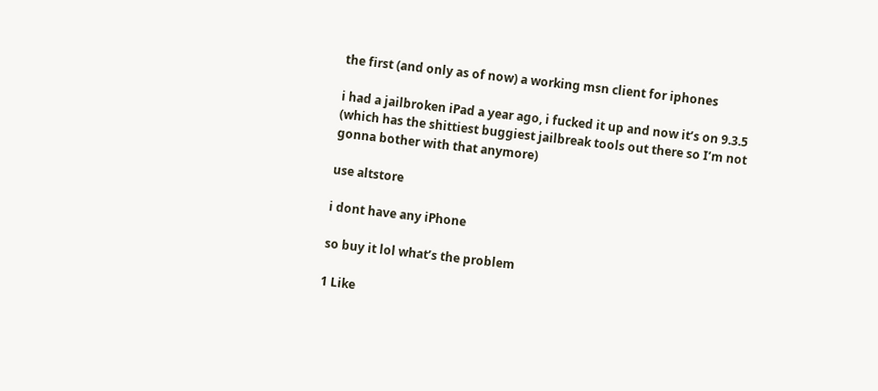the first (and only as of now) a working msn client for iphones

i had a jailbroken iPad a year ago, i fucked it up and now it’s on 9.3.5 (which has the shittiest buggiest jailbreak tools out there so I’m not gonna bother with that anymore)

use altstore

i dont have any iPhone

so buy it lol what’s the problem

1 Like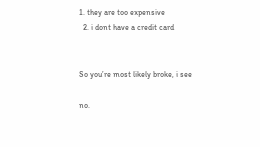1. they are too expensive
  2. i dont have a credit card


So you’re most likely broke, i see

no.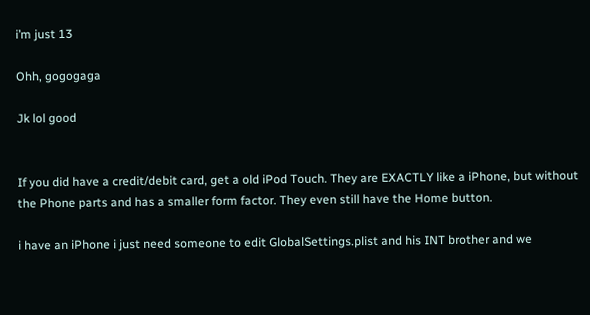i’m just 13

Ohh, gogogaga

Jk lol good


If you did have a credit/debit card, get a old iPod Touch. They are EXACTLY like a iPhone, but without the Phone parts and has a smaller form factor. They even still have the Home button.

i have an iPhone i just need someone to edit GlobalSettings.plist and his INT brother and we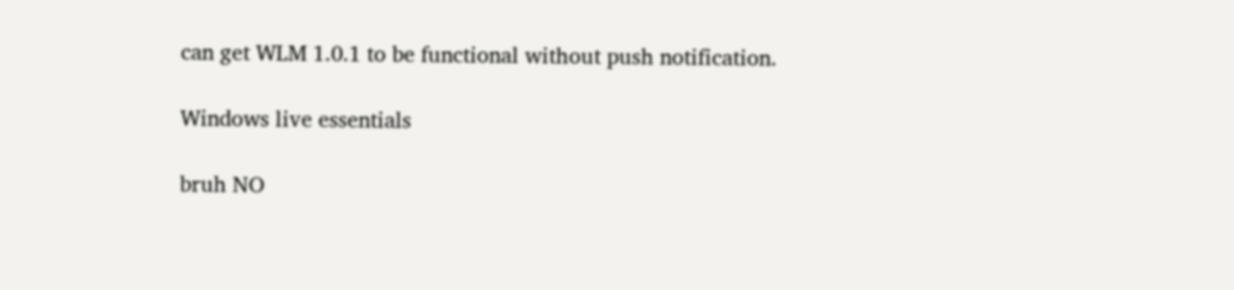can get WLM 1.0.1 to be functional without push notification.

Windows live essentials

bruh NO